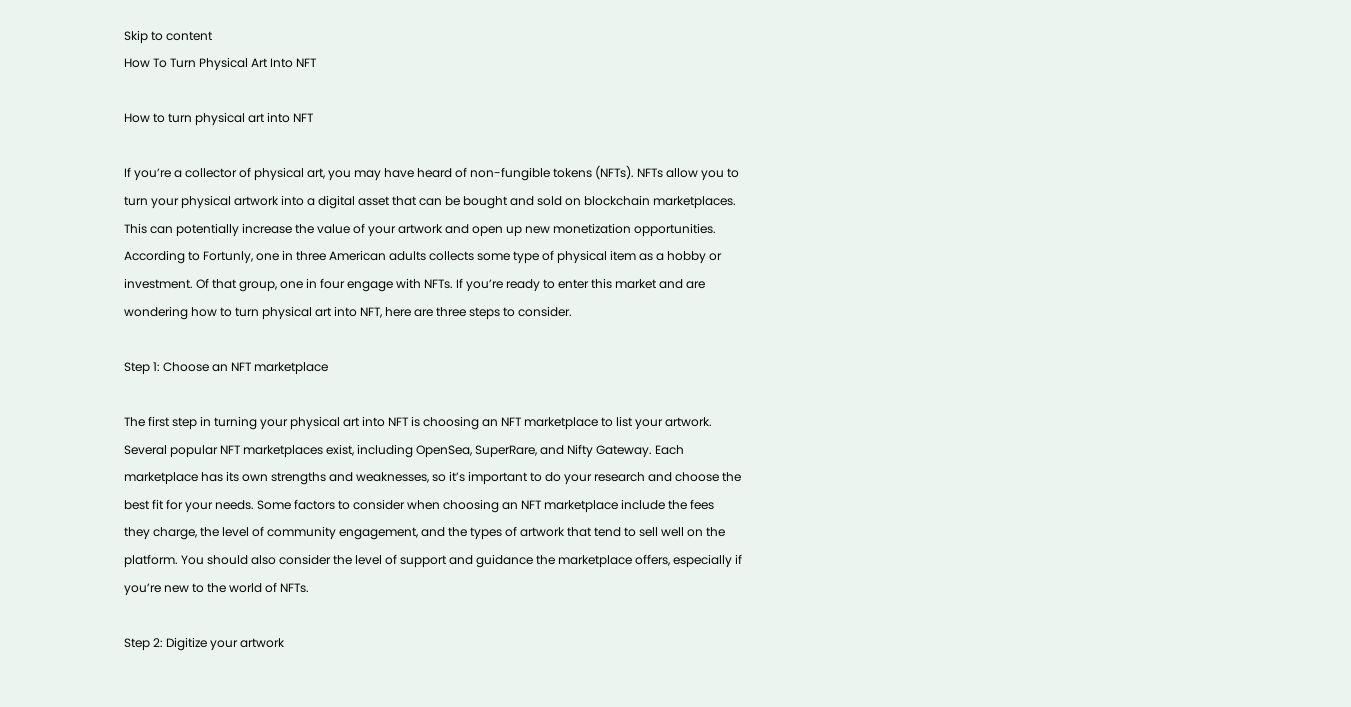Skip to content
How To Turn Physical Art Into NFT

How to turn physical art into NFT

If you’re a collector of physical art, you may have heard of non-fungible tokens (NFTs). NFTs allow you to turn your physical artwork into a digital asset that can be bought and sold on blockchain marketplaces. This can potentially increase the value of your artwork and open up new monetization opportunities. According to Fortunly, one in three American adults collects some type of physical item as a hobby or investment. Of that group, one in four engage with NFTs. If you’re ready to enter this market and are wondering how to turn physical art into NFT, here are three steps to consider.

Step 1: Choose an NFT marketplace

The first step in turning your physical art into NFT is choosing an NFT marketplace to list your artwork. Several popular NFT marketplaces exist, including OpenSea, SuperRare, and Nifty Gateway. Each marketplace has its own strengths and weaknesses, so it’s important to do your research and choose the best fit for your needs. Some factors to consider when choosing an NFT marketplace include the fees they charge, the level of community engagement, and the types of artwork that tend to sell well on the platform. You should also consider the level of support and guidance the marketplace offers, especially if you’re new to the world of NFTs.

Step 2: Digitize your artwork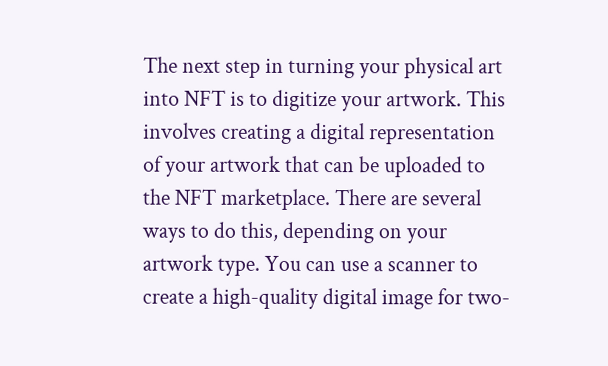The next step in turning your physical art into NFT is to digitize your artwork. This involves creating a digital representation of your artwork that can be uploaded to the NFT marketplace. There are several ways to do this, depending on your artwork type. You can use a scanner to create a high-quality digital image for two-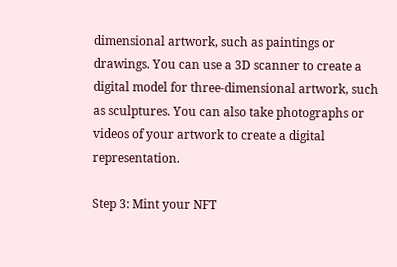dimensional artwork, such as paintings or drawings. You can use a 3D scanner to create a digital model for three-dimensional artwork, such as sculptures. You can also take photographs or videos of your artwork to create a digital representation.

Step 3: Mint your NFT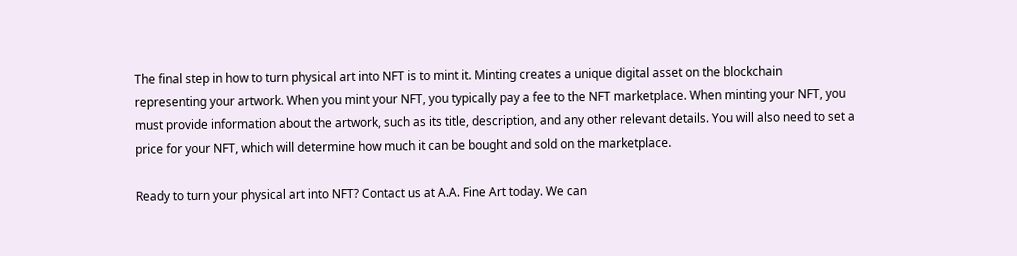The final step in how to turn physical art into NFT is to mint it. Minting creates a unique digital asset on the blockchain representing your artwork. When you mint your NFT, you typically pay a fee to the NFT marketplace. When minting your NFT, you must provide information about the artwork, such as its title, description, and any other relevant details. You will also need to set a price for your NFT, which will determine how much it can be bought and sold on the marketplace.

Ready to turn your physical art into NFT? Contact us at A.A. Fine Art today. We can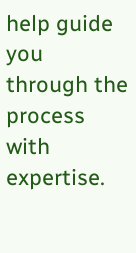help guide you through the process with expertise.